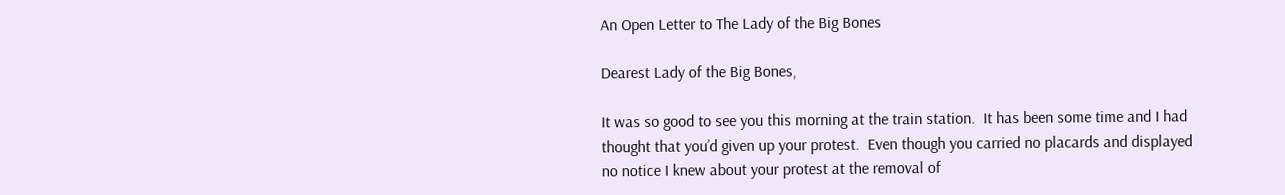An Open Letter to The Lady of the Big Bones

Dearest Lady of the Big Bones,

It was so good to see you this morning at the train station.  It has been some time and I had thought that you’d given up your protest.  Even though you carried no placards and displayed no notice I knew about your protest at the removal of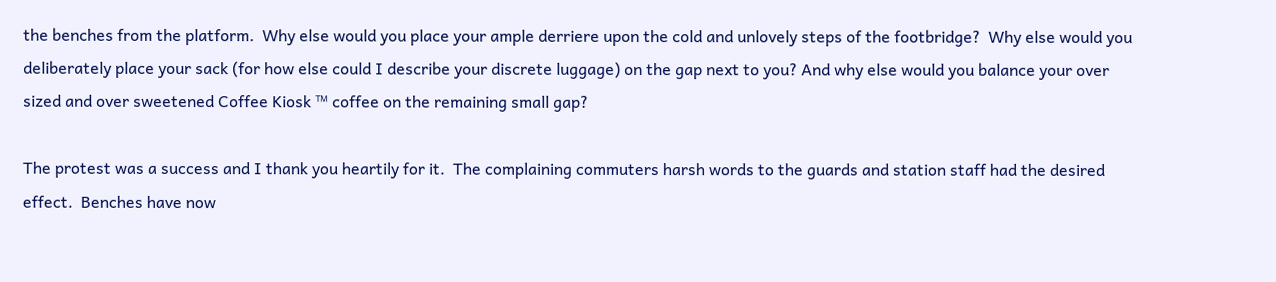the benches from the platform.  Why else would you place your ample derriere upon the cold and unlovely steps of the footbridge?  Why else would you deliberately place your sack (for how else could I describe your discrete luggage) on the gap next to you? And why else would you balance your over sized and over sweetened Coffee Kiosk ™ coffee on the remaining small gap?

The protest was a success and I thank you heartily for it.  The complaining commuters harsh words to the guards and station staff had the desired effect.  Benches have now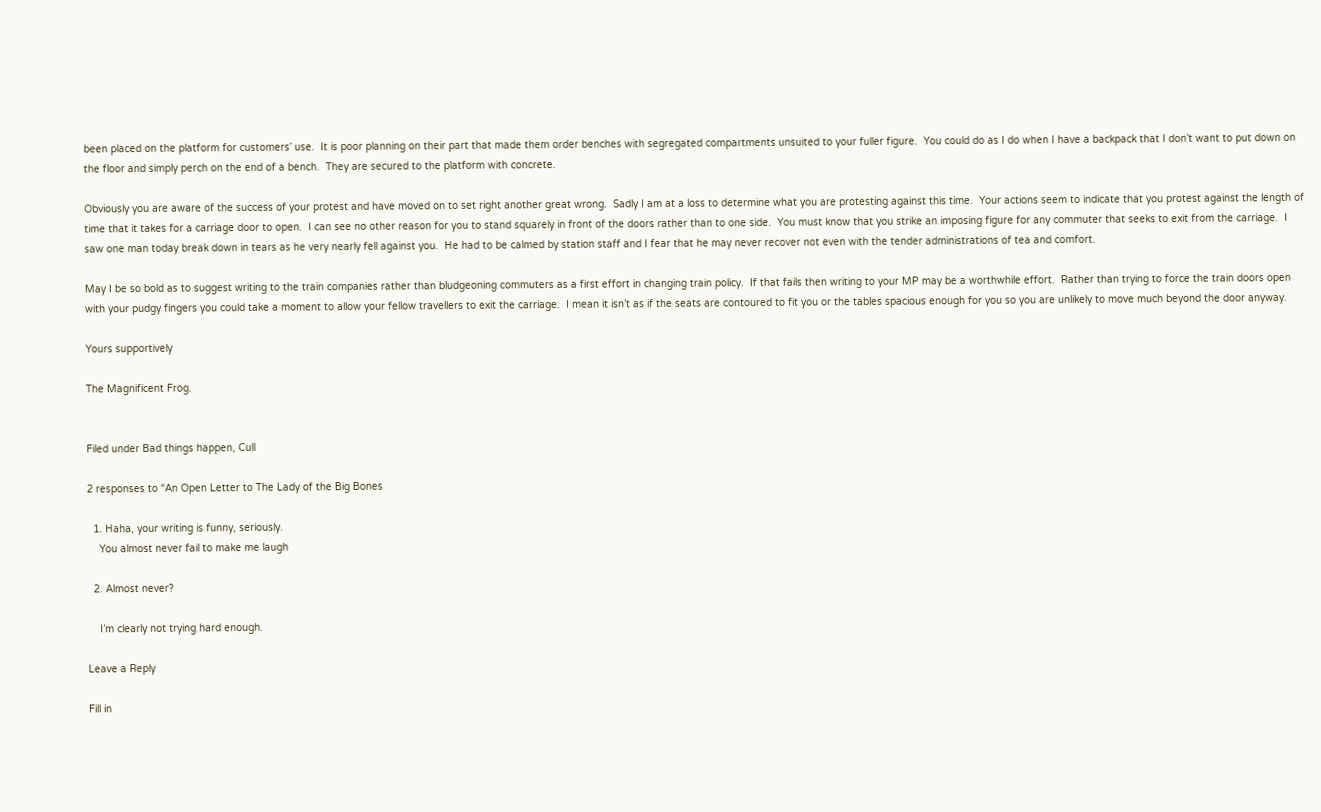been placed on the platform for customers’ use.  It is poor planning on their part that made them order benches with segregated compartments unsuited to your fuller figure.  You could do as I do when I have a backpack that I don’t want to put down on the floor and simply perch on the end of a bench.  They are secured to the platform with concrete.

Obviously you are aware of the success of your protest and have moved on to set right another great wrong.  Sadly I am at a loss to determine what you are protesting against this time.  Your actions seem to indicate that you protest against the length of time that it takes for a carriage door to open.  I can see no other reason for you to stand squarely in front of the doors rather than to one side.  You must know that you strike an imposing figure for any commuter that seeks to exit from the carriage.  I saw one man today break down in tears as he very nearly fell against you.  He had to be calmed by station staff and I fear that he may never recover not even with the tender administrations of tea and comfort.

May I be so bold as to suggest writing to the train companies rather than bludgeoning commuters as a first effort in changing train policy.  If that fails then writing to your MP may be a worthwhile effort.  Rather than trying to force the train doors open with your pudgy fingers you could take a moment to allow your fellow travellers to exit the carriage.  I mean it isn’t as if the seats are contoured to fit you or the tables spacious enough for you so you are unlikely to move much beyond the door anyway.

Yours supportively

The Magnificent Frog.


Filed under Bad things happen, Cull

2 responses to “An Open Letter to The Lady of the Big Bones

  1. Haha, your writing is funny, seriously.
    You almost never fail to make me laugh

  2. Almost never?

    I’m clearly not trying hard enough.

Leave a Reply

Fill in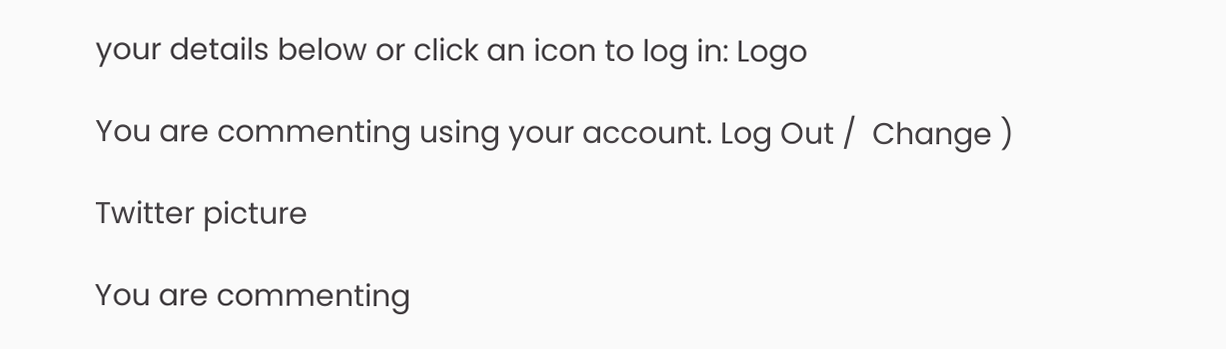your details below or click an icon to log in: Logo

You are commenting using your account. Log Out /  Change )

Twitter picture

You are commenting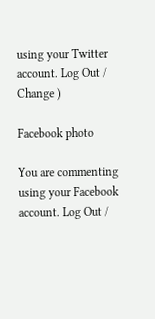using your Twitter account. Log Out /  Change )

Facebook photo

You are commenting using your Facebook account. Log Out /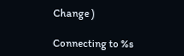Change )

Connecting to %s